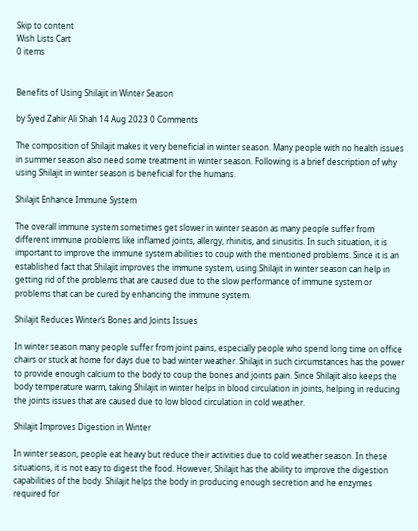Skip to content
Wish Lists Cart
0 items


Benefits of Using Shilajit in Winter Season

by Syed Zahir Ali Shah 14 Aug 2023 0 Comments

The composition of Shilajit makes it very beneficial in winter season. Many people with no health issues in summer season also need some treatment in winter season. Following is a brief description of why using Shilajit in winter season is beneficial for the humans.

Shilajit Enhance Immune System

The overall immune system sometimes get slower in winter season as many people suffer from different immune problems like inflamed joints, allergy, rhinitis, and sinusitis. In such situation, it is important to improve the immune system abilities to coup with the mentioned problems. Since it is an established fact that Shilajit improves the immune system, using Shilajit in winter season can help in getting rid of the problems that are caused due to the slow performance of immune system or problems that can be cured by enhancing the immune system.

Shilajit Reduces Winter’s Bones and Joints Issues

In winter season many people suffer from joint pains, especially people who spend long time on office chairs or stuck at home for days due to bad winter weather. Shilajit in such circumstances has the power to provide enough calcium to the body to coup the bones and joints pain. Since Shilajit also keeps the body temperature warm, taking Shilajit in winter helps in blood circulation in joints, helping in reducing the joints issues that are caused due to low blood circulation in cold weather.

Shilajit Improves Digestion in Winter

In winter season, people eat heavy but reduce their activities due to cold weather season. In these situations, it is not easy to digest the food. However, Shilajit has the ability to improve the digestion capabilities of the body. Shilajit helps the body in producing enough secretion and he enzymes required for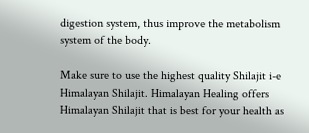digestion system, thus improve the metabolism system of the body.

Make sure to use the highest quality Shilajit i-e Himalayan Shilajit. Himalayan Healing offers Himalayan Shilajit that is best for your health as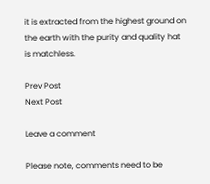it is extracted from the highest ground on the earth with the purity and quality hat is matchless.

Prev Post
Next Post

Leave a comment

Please note, comments need to be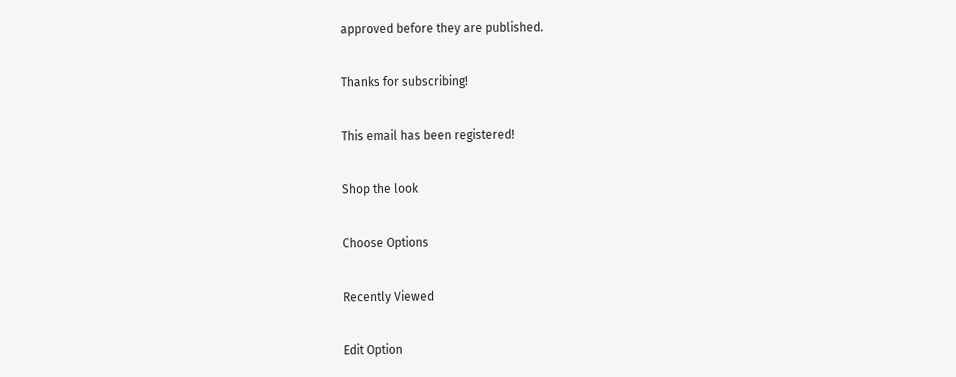approved before they are published.

Thanks for subscribing!

This email has been registered!

Shop the look

Choose Options

Recently Viewed

Edit Option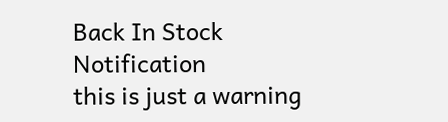Back In Stock Notification
this is just a warning